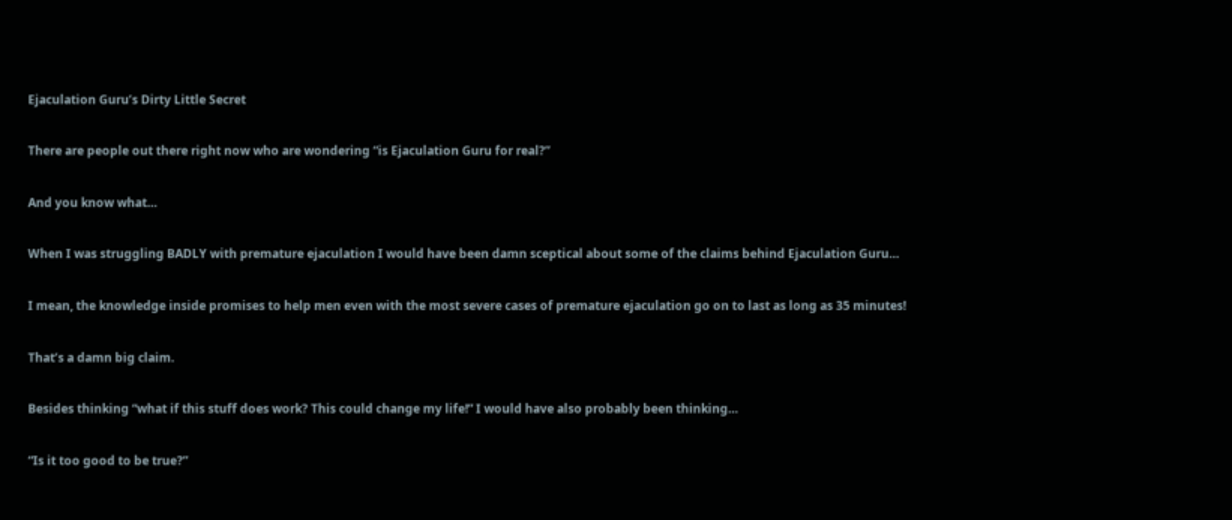Ejaculation Guru’s Dirty Little Secret

There are people out there right now who are wondering “is Ejaculation Guru for real?”

And you know what…

When I was struggling BADLY with premature ejaculation I would have been damn sceptical about some of the claims behind Ejaculation Guru…

I mean, the knowledge inside promises to help men even with the most severe cases of premature ejaculation go on to last as long as 35 minutes!

That’s a damn big claim.

Besides thinking “what if this stuff does work? This could change my life!” I would have also probably been thinking…

“Is it too good to be true?”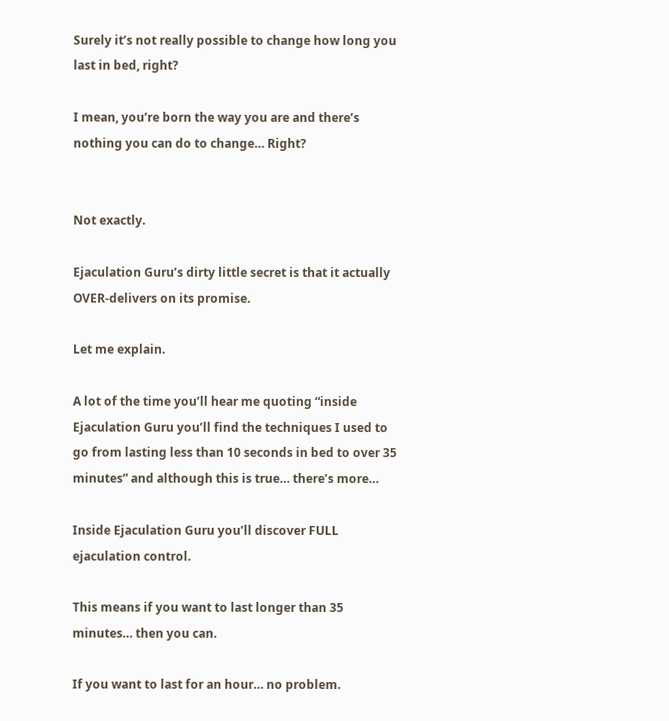Surely it’s not really possible to change how long you last in bed, right?

I mean, you’re born the way you are and there’s nothing you can do to change… Right?


Not exactly.

Ejaculation Guru’s dirty little secret is that it actually OVER-delivers on its promise.

Let me explain.

A lot of the time you’ll hear me quoting “inside Ejaculation Guru you’ll find the techniques I used to go from lasting less than 10 seconds in bed to over 35 minutes” and although this is true… there’s more…

Inside Ejaculation Guru you’ll discover FULL ejaculation control.

This means if you want to last longer than 35 minutes… then you can.

If you want to last for an hour… no problem.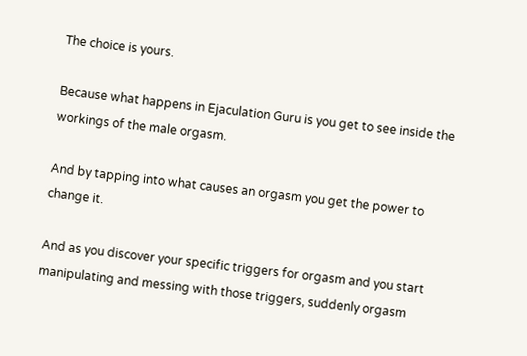The choice is yours.

Because what happens in Ejaculation Guru is you get to see inside the workings of the male orgasm.

And by tapping into what causes an orgasm you get the power to change it.

And as you discover your specific triggers for orgasm and you start manipulating and messing with those triggers, suddenly orgasm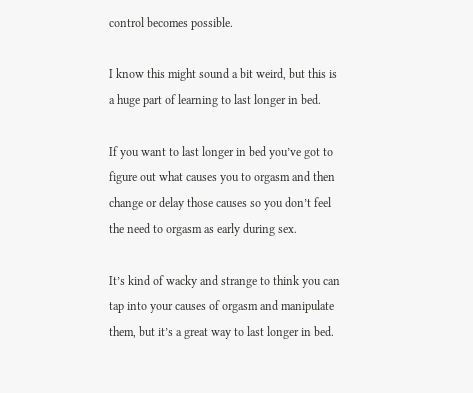control becomes possible.

I know this might sound a bit weird, but this is a huge part of learning to last longer in bed.

If you want to last longer in bed you’ve got to figure out what causes you to orgasm and then change or delay those causes so you don’t feel the need to orgasm as early during sex.

It’s kind of wacky and strange to think you can tap into your causes of orgasm and manipulate them, but it’s a great way to last longer in bed.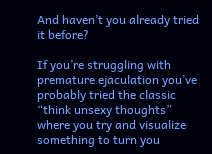And haven’t you already tried it before?

If you’re struggling with premature ejaculation you’ve probably tried the classic “think unsexy thoughts” where you try and visualize something to turn you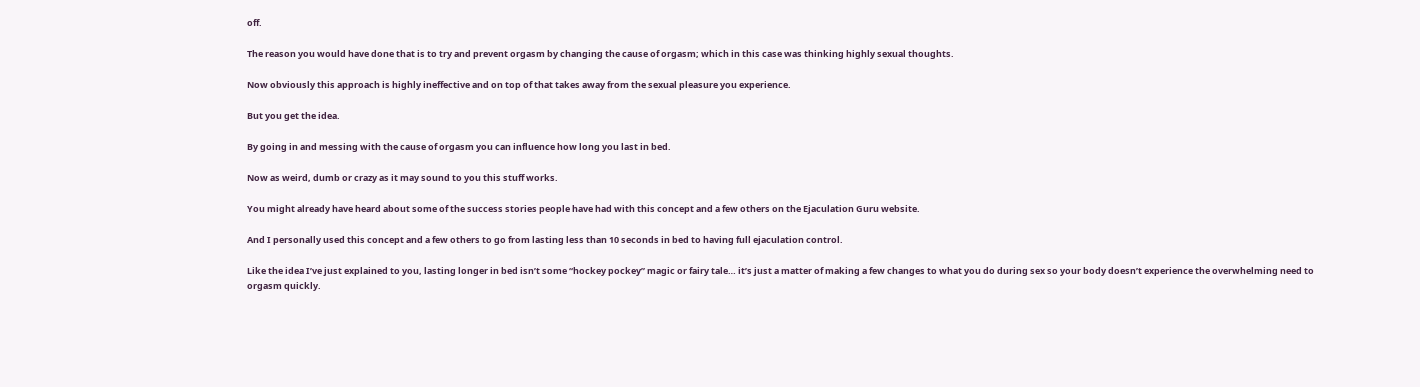off.

The reason you would have done that is to try and prevent orgasm by changing the cause of orgasm; which in this case was thinking highly sexual thoughts.

Now obviously this approach is highly ineffective and on top of that takes away from the sexual pleasure you experience.

But you get the idea.

By going in and messing with the cause of orgasm you can influence how long you last in bed.

Now as weird, dumb or crazy as it may sound to you this stuff works.

You might already have heard about some of the success stories people have had with this concept and a few others on the Ejaculation Guru website.

And I personally used this concept and a few others to go from lasting less than 10 seconds in bed to having full ejaculation control.

Like the idea I’ve just explained to you, lasting longer in bed isn’t some “hockey pockey” magic or fairy tale… it’s just a matter of making a few changes to what you do during sex so your body doesn’t experience the overwhelming need to orgasm quickly.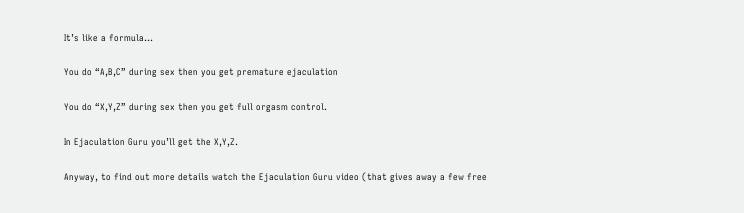It’s like a formula…

You do “A,B,C” during sex then you get premature ejaculation

You do “X,Y,Z” during sex then you get full orgasm control.

In Ejaculation Guru you’ll get the X,Y,Z.

Anyway, to find out more details watch the Ejaculation Guru video (that gives away a few free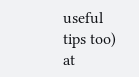useful tips too) at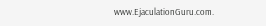www.EjaculationGuru.com.